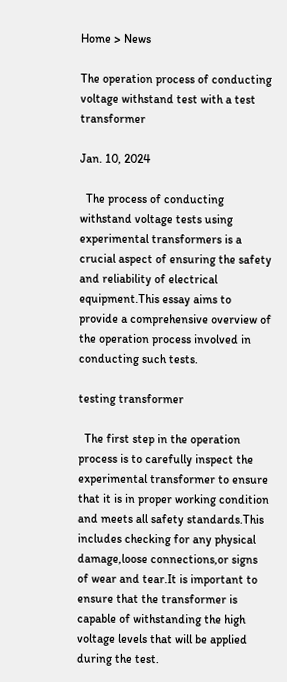Home > News

The operation process of conducting voltage withstand test with a test transformer

Jan. 10, 2024

  The process of conducting withstand voltage tests using experimental transformers is a crucial aspect of ensuring the safety and reliability of electrical equipment.This essay aims to provide a comprehensive overview of the operation process involved in conducting such tests.

testing transformer

  The first step in the operation process is to carefully inspect the experimental transformer to ensure that it is in proper working condition and meets all safety standards.This includes checking for any physical damage,loose connections,or signs of wear and tear.It is important to ensure that the transformer is capable of withstanding the high voltage levels that will be applied during the test.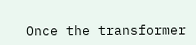Once the transformer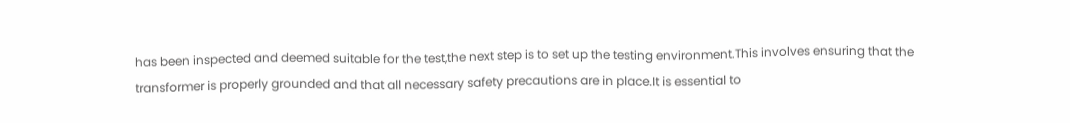has been inspected and deemed suitable for the test,the next step is to set up the testing environment.This involves ensuring that the transformer is properly grounded and that all necessary safety precautions are in place.It is essential to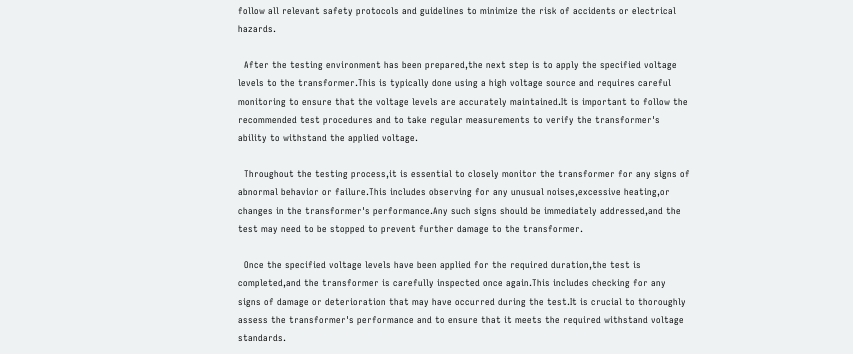follow all relevant safety protocols and guidelines to minimize the risk of accidents or electrical hazards.

  After the testing environment has been prepared,the next step is to apply the specified voltage levels to the transformer.This is typically done using a high voltage source and requires careful monitoring to ensure that the voltage levels are accurately maintained.It is important to follow the recommended test procedures and to take regular measurements to verify the transformer's ability to withstand the applied voltage.

  Throughout the testing process,it is essential to closely monitor the transformer for any signs of abnormal behavior or failure.This includes observing for any unusual noises,excessive heating,or changes in the transformer's performance.Any such signs should be immediately addressed,and the test may need to be stopped to prevent further damage to the transformer.

  Once the specified voltage levels have been applied for the required duration,the test is completed,and the transformer is carefully inspected once again.This includes checking for any signs of damage or deterioration that may have occurred during the test.It is crucial to thoroughly assess the transformer's performance and to ensure that it meets the required withstand voltage standards.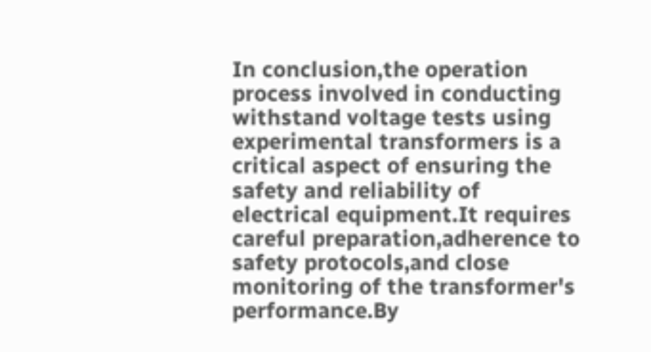In conclusion,the operation process involved in conducting withstand voltage tests using experimental transformers is a critical aspect of ensuring the safety and reliability of electrical equipment.It requires careful preparation,adherence to safety protocols,and close monitoring of the transformer's performance.By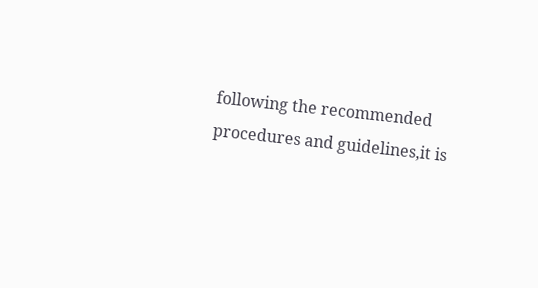following the recommended procedures and guidelines,it is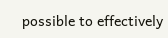possible to effectively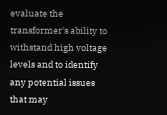evaluate the transformer's ability to withstand high voltage levels and to identify any potential issues that may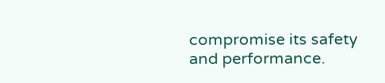compromise its safety and performance.